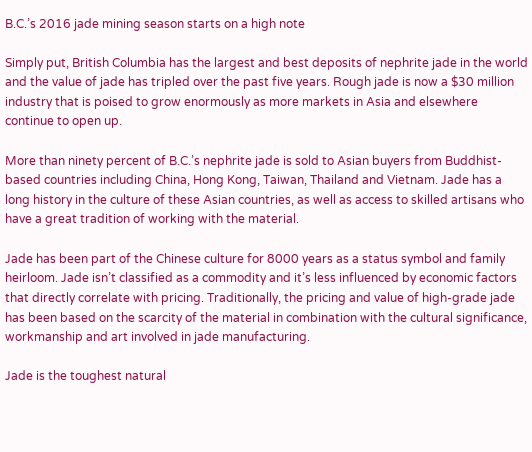B.C.’s 2016 jade mining season starts on a high note

Simply put, British Columbia has the largest and best deposits of nephrite jade in the world and the value of jade has tripled over the past five years. Rough jade is now a $30 million industry that is poised to grow enormously as more markets in Asia and elsewhere continue to open up.

More than ninety percent of B.C.’s nephrite jade is sold to Asian buyers from Buddhist-based countries including China, Hong Kong, Taiwan, Thailand and Vietnam. Jade has a long history in the culture of these Asian countries, as well as access to skilled artisans who have a great tradition of working with the material.

Jade has been part of the Chinese culture for 8000 years as a status symbol and family heirloom. Jade isn’t classified as a commodity and it’s less influenced by economic factors that directly correlate with pricing. Traditionally, the pricing and value of high-grade jade has been based on the scarcity of the material in combination with the cultural significance, workmanship and art involved in jade manufacturing.

Jade is the toughest natural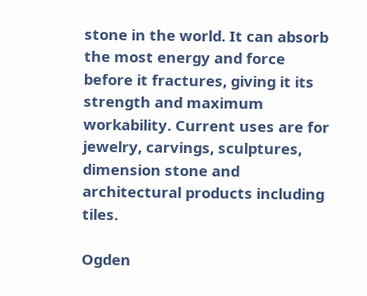stone in the world. It can absorb the most energy and force before it fractures, giving it its strength and maximum workability. Current uses are for jewelry, carvings, sculptures, dimension stone and architectural products including tiles.

Ogden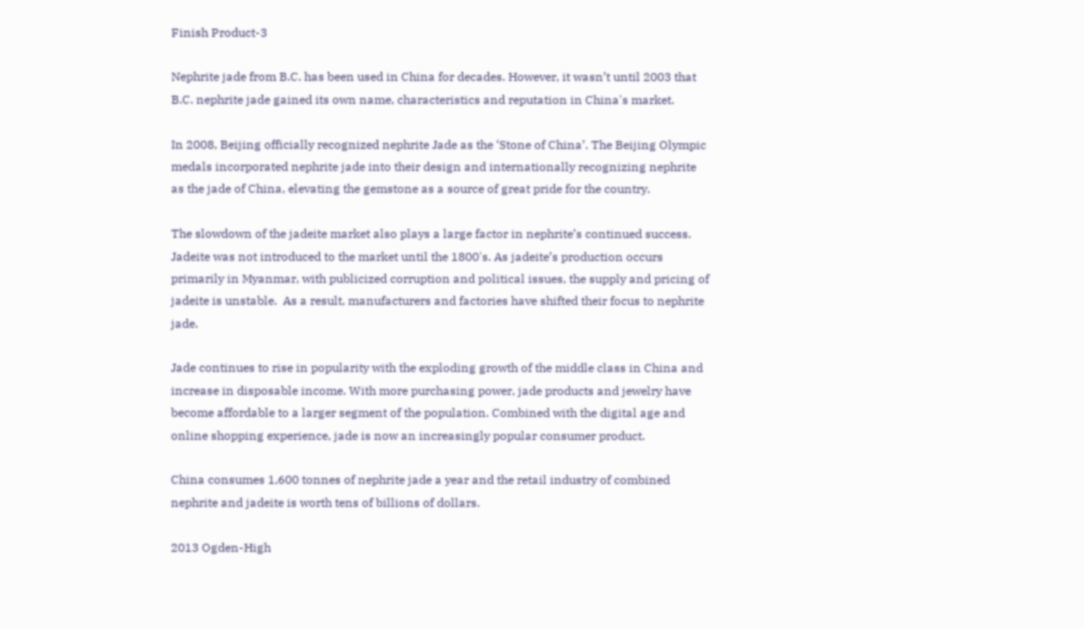Finish Product-3

Nephrite jade from B.C. has been used in China for decades. However, it wasn’t until 2003 that B.C. nephrite jade gained its own name, characteristics and reputation in China's market.

In 2008, Beijing officially recognized nephrite Jade as the ‘Stone of China’. The Beijing Olympic medals incorporated nephrite jade into their design and internationally recognizing nephrite as the jade of China, elevating the gemstone as a source of great pride for the country.

The slowdown of the jadeite market also plays a large factor in nephrite’s continued success. Jadeite was not introduced to the market until the 1800's. As jadeite’s production occurs primarily in Myanmar, with publicized corruption and political issues, the supply and pricing of jadeite is unstable.  As a result, manufacturers and factories have shifted their focus to nephrite jade.

Jade continues to rise in popularity with the exploding growth of the middle class in China and increase in disposable income. With more purchasing power, jade products and jewelry have become affordable to a larger segment of the population. Combined with the digital age and online shopping experience, jade is now an increasingly popular consumer product.

China consumes 1,600 tonnes of nephrite jade a year and the retail industry of combined nephrite and jadeite is worth tens of billions of dollars.

2013 Ogden-High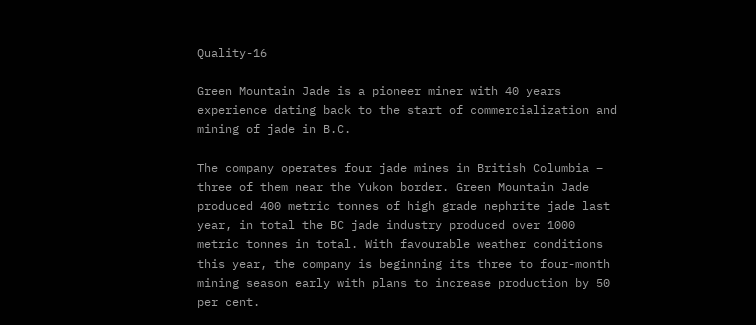Quality-16

Green Mountain Jade is a pioneer miner with 40 years experience dating back to the start of commercialization and mining of jade in B.C.

The company operates four jade mines in British Columbia – three of them near the Yukon border. Green Mountain Jade produced 400 metric tonnes of high grade nephrite jade last year, in total the BC jade industry produced over 1000 metric tonnes in total. With favourable weather conditions this year, the company is beginning its three to four-month mining season early with plans to increase production by 50 per cent.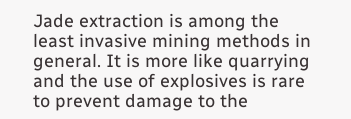Jade extraction is among the least invasive mining methods in general. It is more like quarrying and the use of explosives is rare to prevent damage to the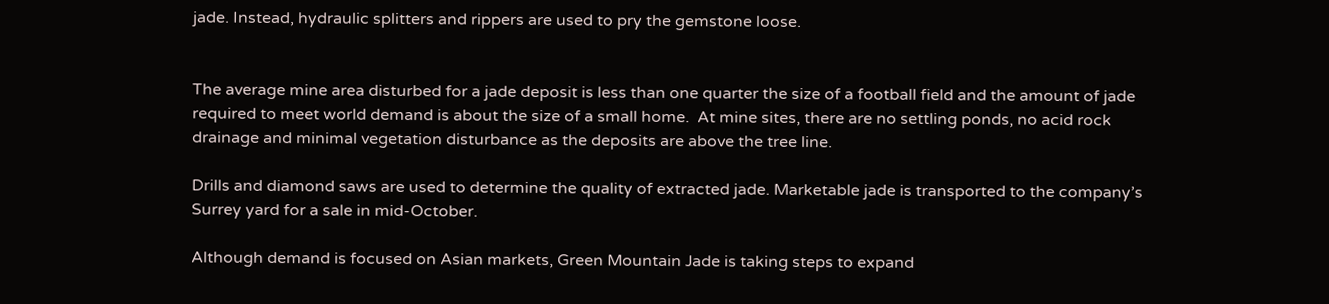jade. Instead, hydraulic splitters and rippers are used to pry the gemstone loose.


The average mine area disturbed for a jade deposit is less than one quarter the size of a football field and the amount of jade required to meet world demand is about the size of a small home.  At mine sites, there are no settling ponds, no acid rock drainage and minimal vegetation disturbance as the deposits are above the tree line.

Drills and diamond saws are used to determine the quality of extracted jade. Marketable jade is transported to the company’s Surrey yard for a sale in mid-October.

Although demand is focused on Asian markets, Green Mountain Jade is taking steps to expand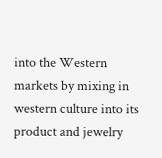into the Western markets by mixing in western culture into its product and jewelry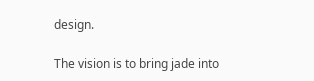design.

The vision is to bring jade into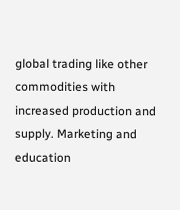global trading like other commodities with increased production and supply. Marketing and education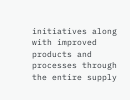initiatives along with improved products and processes through the entire supply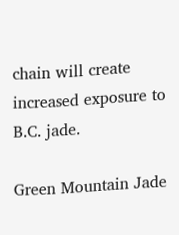chain will create increased exposure to B.C. jade.

Green Mountain Jade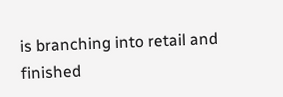is branching into retail and finished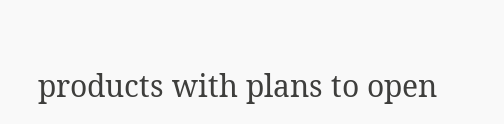products with plans to open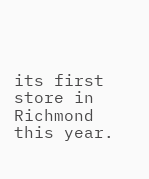its first store in Richmond this year.